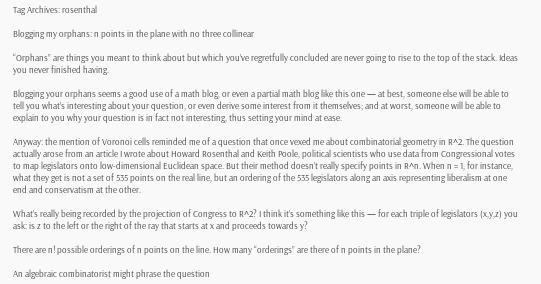Tag Archives: rosenthal

Blogging my orphans: n points in the plane with no three collinear

“Orphans” are things you meant to think about but which you’ve regretfully concluded are never going to rise to the top of the stack. Ideas you never finished having.

Blogging your orphans seems a good use of a math blog, or even a partial math blog like this one — at best, someone else will be able to tell you what’s interesting about your question, or even derive some interest from it themselves; and at worst, someone will be able to explain to you why your question is in fact not interesting, thus setting your mind at ease.

Anyway: the mention of Voronoi cells reminded me of a question that once vexed me about combinatorial geometry in R^2. The question actually arose from an article I wrote about Howard Rosenthal and Keith Poole, political scientists who use data from Congressional votes to map legislators onto low-dimensional Euclidean space. But their method doesn’t really specify points in R^n. When n = 1, for instance, what they get is not a set of 535 points on the real line, but an ordering of the 535 legislators along an axis representing liberalism at one end and conservatism at the other.

What’s really being recorded by the projection of Congress to R^2? I think it’s something like this — for each triple of legislators (x,y,z) you ask: is z to the left or the right of the ray that starts at x and proceeds towards y?

There are n! possible orderings of n points on the line. How many “orderings” are there of n points in the plane?

An algebraic combinatorist might phrase the question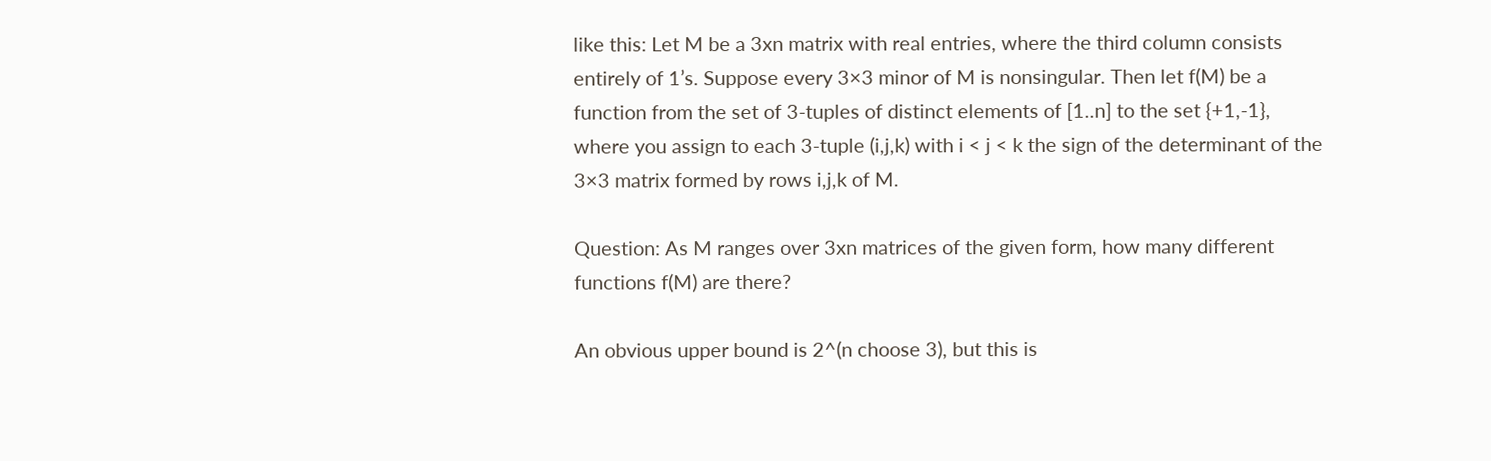like this: Let M be a 3xn matrix with real entries, where the third column consists entirely of 1’s. Suppose every 3×3 minor of M is nonsingular. Then let f(M) be a function from the set of 3-tuples of distinct elements of [1..n] to the set {+1,-1}, where you assign to each 3-tuple (i,j,k) with i < j < k the sign of the determinant of the 3×3 matrix formed by rows i,j,k of M.

Question: As M ranges over 3xn matrices of the given form, how many different functions f(M) are there?

An obvious upper bound is 2^(n choose 3), but this is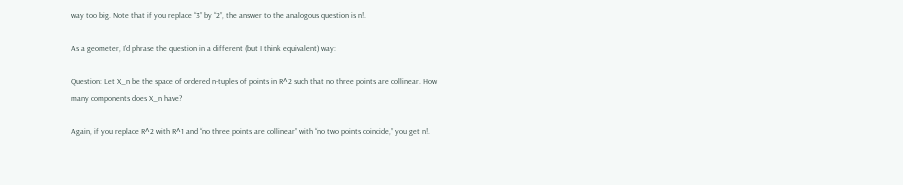way too big. Note that if you replace “3” by “2”, the answer to the analogous question is n!.

As a geometer, I’d phrase the question in a different (but I think equivalent) way:

Question: Let X_n be the space of ordered n-tuples of points in R^2 such that no three points are collinear. How many components does X_n have?

Again, if you replace R^2 with R^1 and “no three points are collinear” with “no two points coincide,” you get n!.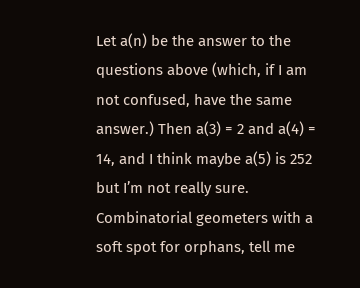Let a(n) be the answer to the questions above (which, if I am not confused, have the same answer.) Then a(3) = 2 and a(4) = 14, and I think maybe a(5) is 252 but I’m not really sure. Combinatorial geometers with a soft spot for orphans, tell me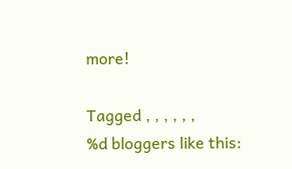more!

Tagged , , , , , ,
%d bloggers like this: